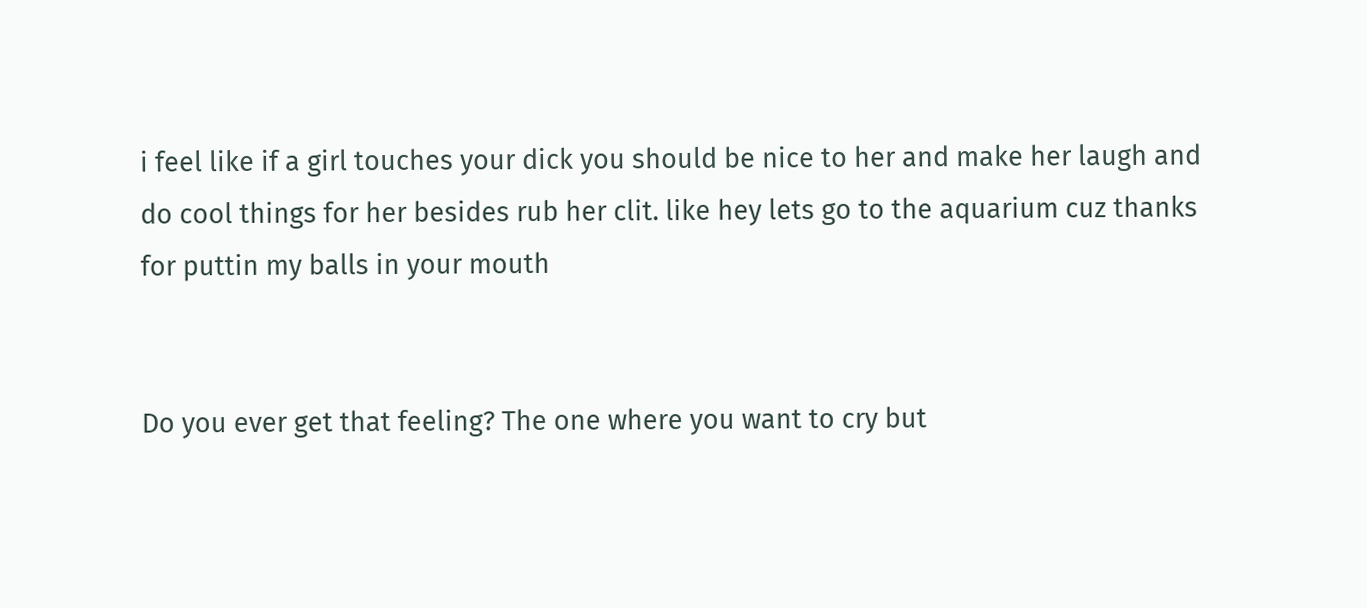i feel like if a girl touches your dick you should be nice to her and make her laugh and do cool things for her besides rub her clit. like hey lets go to the aquarium cuz thanks for puttin my balls in your mouth


Do you ever get that feeling? The one where you want to cry but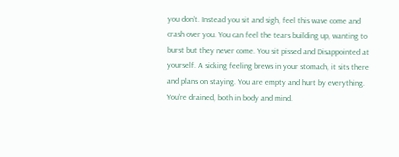you don’t. Instead you sit and sigh, feel this wave come and crash over you. You can feel the tears building up, wanting to burst but they never come. You sit pissed and Disappointed at yourself. A sicking feeling brews in your stomach, it sits there and plans on staying. You are empty and hurt by everything. You’re drained, both in body and mind.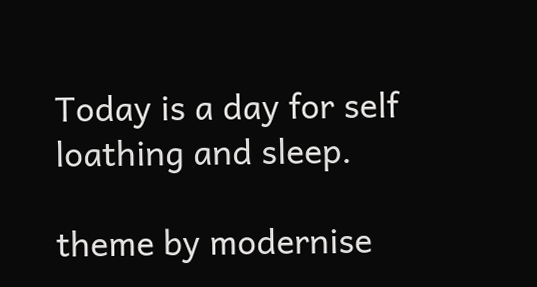Today is a day for self loathing and sleep.

theme by modernise